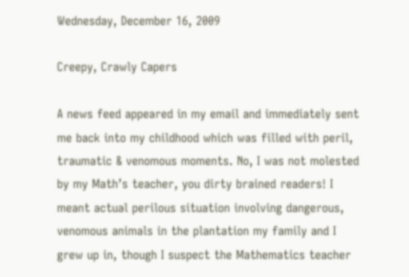Wednesday, December 16, 2009

Creepy, Crawly Capers

A news feed appeared in my email and immediately sent me back into my childhood which was filled with peril, traumatic & venomous moments. No, I was not molested by my Math’s teacher, you dirty brained readers! I meant actual perilous situation involving dangerous, venomous animals in the plantation my family and I grew up in, though I suspect the Mathematics teacher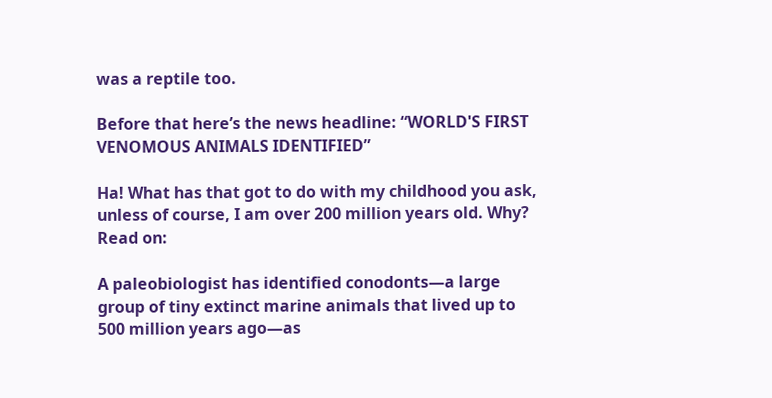was a reptile too.

Before that here’s the news headline: “WORLD'S FIRST VENOMOUS ANIMALS IDENTIFIED”

Ha! What has that got to do with my childhood you ask, unless of course, I am over 200 million years old. Why? Read on:

A paleobiologist has identified conodonts—a large group of tiny extinct marine animals that lived up to 500 million years ago—as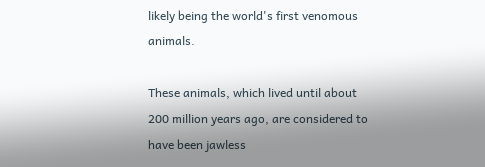likely being the world's first venomous animals.

These animals, which lived until about 200 million years ago, are considered to have been jawless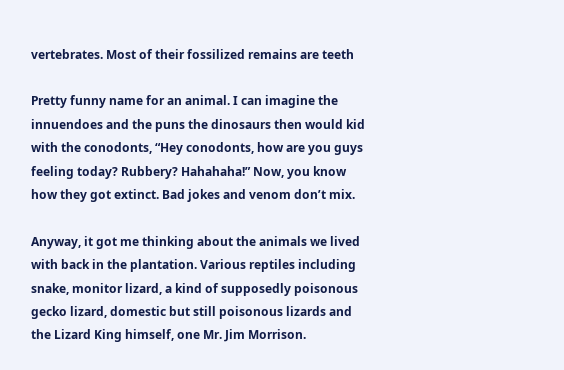vertebrates. Most of their fossilized remains are teeth

Pretty funny name for an animal. I can imagine the innuendoes and the puns the dinosaurs then would kid with the conodonts, “Hey conodonts, how are you guys feeling today? Rubbery? Hahahaha!” Now, you know how they got extinct. Bad jokes and venom don’t mix.

Anyway, it got me thinking about the animals we lived with back in the plantation. Various reptiles including snake, monitor lizard, a kind of supposedly poisonous gecko lizard, domestic but still poisonous lizards and the Lizard King himself, one Mr. Jim Morrison.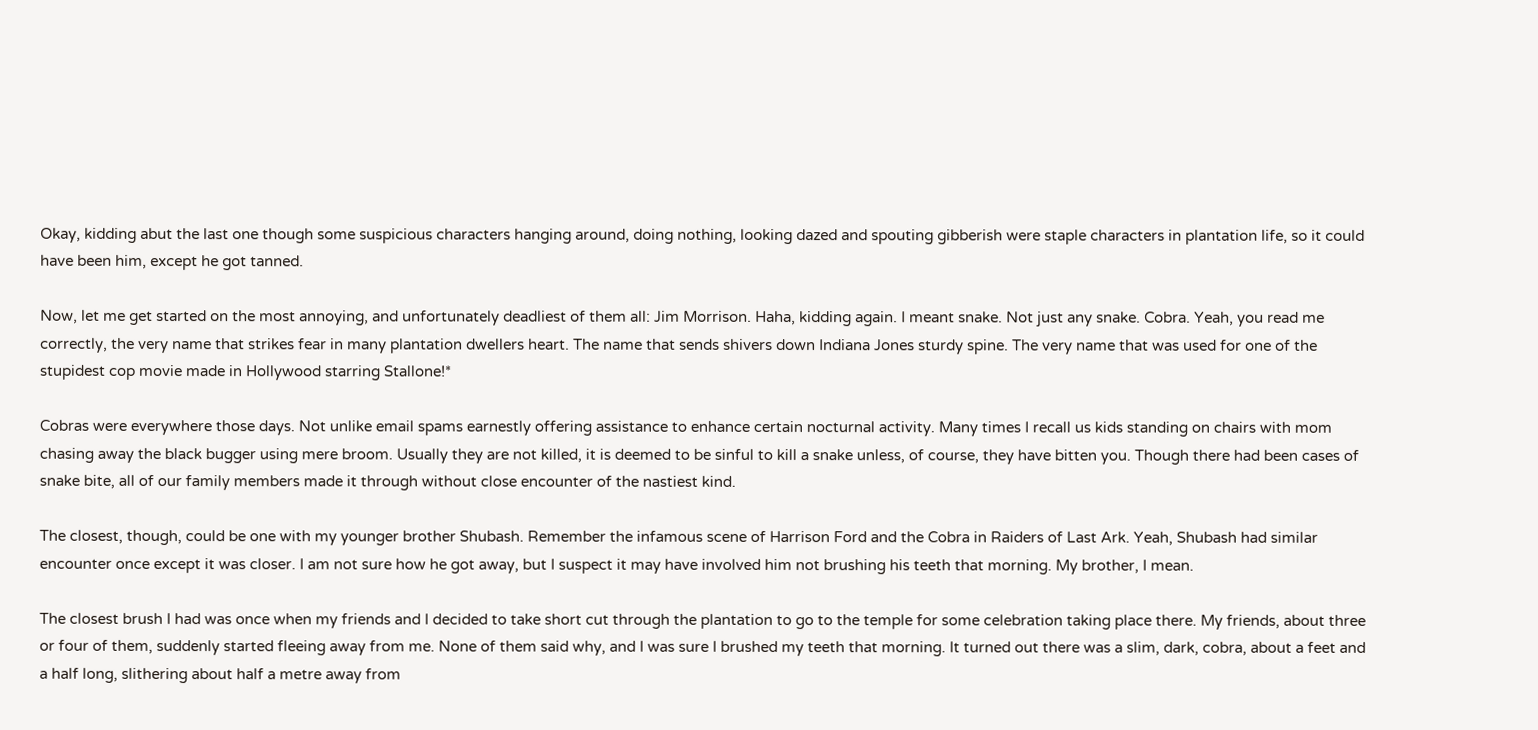Okay, kidding abut the last one though some suspicious characters hanging around, doing nothing, looking dazed and spouting gibberish were staple characters in plantation life, so it could have been him, except he got tanned.

Now, let me get started on the most annoying, and unfortunately deadliest of them all: Jim Morrison. Haha, kidding again. I meant snake. Not just any snake. Cobra. Yeah, you read me correctly, the very name that strikes fear in many plantation dwellers heart. The name that sends shivers down Indiana Jones sturdy spine. The very name that was used for one of the stupidest cop movie made in Hollywood starring Stallone!*

Cobras were everywhere those days. Not unlike email spams earnestly offering assistance to enhance certain nocturnal activity. Many times I recall us kids standing on chairs with mom chasing away the black bugger using mere broom. Usually they are not killed, it is deemed to be sinful to kill a snake unless, of course, they have bitten you. Though there had been cases of snake bite, all of our family members made it through without close encounter of the nastiest kind.

The closest, though, could be one with my younger brother Shubash. Remember the infamous scene of Harrison Ford and the Cobra in Raiders of Last Ark. Yeah, Shubash had similar encounter once except it was closer. I am not sure how he got away, but I suspect it may have involved him not brushing his teeth that morning. My brother, I mean.

The closest brush I had was once when my friends and I decided to take short cut through the plantation to go to the temple for some celebration taking place there. My friends, about three or four of them, suddenly started fleeing away from me. None of them said why, and I was sure I brushed my teeth that morning. It turned out there was a slim, dark, cobra, about a feet and a half long, slithering about half a metre away from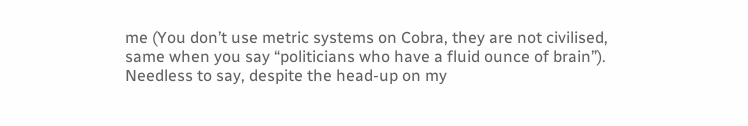me (You don’t use metric systems on Cobra, they are not civilised, same when you say “politicians who have a fluid ounce of brain”). Needless to say, despite the head-up on my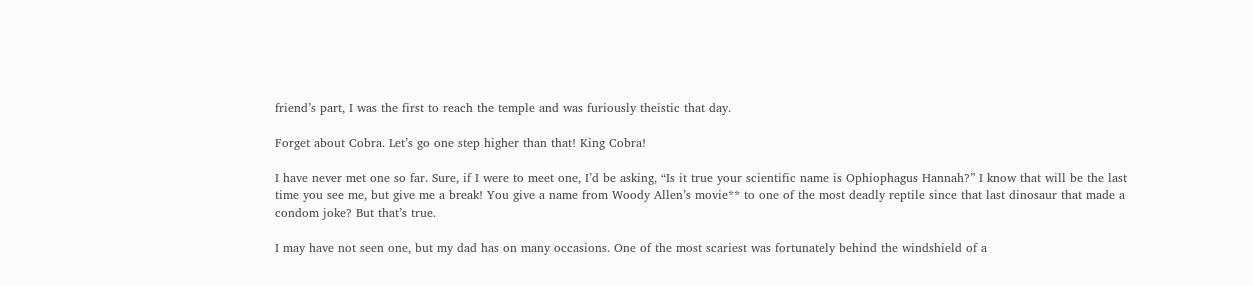friend’s part, I was the first to reach the temple and was furiously theistic that day.

Forget about Cobra. Let’s go one step higher than that! King Cobra!

I have never met one so far. Sure, if I were to meet one, I’d be asking, “Is it true your scientific name is Ophiophagus Hannah?” I know that will be the last time you see me, but give me a break! You give a name from Woody Allen’s movie** to one of the most deadly reptile since that last dinosaur that made a condom joke? But that’s true.

I may have not seen one, but my dad has on many occasions. One of the most scariest was fortunately behind the windshield of a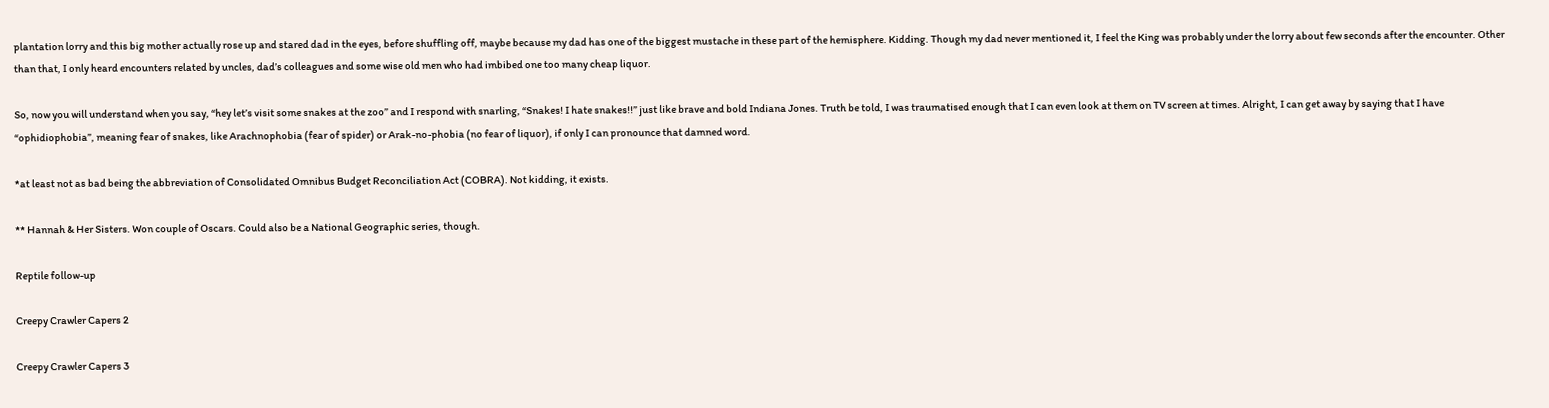plantation lorry and this big mother actually rose up and stared dad in the eyes, before shuffling off, maybe because my dad has one of the biggest mustache in these part of the hemisphere. Kidding. Though my dad never mentioned it, I feel the King was probably under the lorry about few seconds after the encounter. Other than that, I only heard encounters related by uncles, dad’s colleagues and some wise old men who had imbibed one too many cheap liquor.

So, now you will understand when you say, “hey let’s visit some snakes at the zoo” and I respond with snarling, “Snakes! I hate snakes!!” just like brave and bold Indiana Jones. Truth be told, I was traumatised enough that I can even look at them on TV screen at times. Alright, I can get away by saying that I have “ophidiophobia”, meaning fear of snakes, like Arachnophobia (fear of spider) or Arak-no-phobia (no fear of liquor), if only I can pronounce that damned word.

*at least not as bad being the abbreviation of Consolidated Omnibus Budget Reconciliation Act (COBRA). Not kidding, it exists.

** Hannah & Her Sisters. Won couple of Oscars. Could also be a National Geographic series, though.

Reptile follow-up

Creepy Crawler Capers 2

Creepy Crawler Capers 3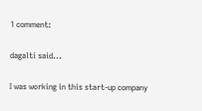1 comment:

dagalti said...

I was working in this start-up company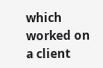which worked on a client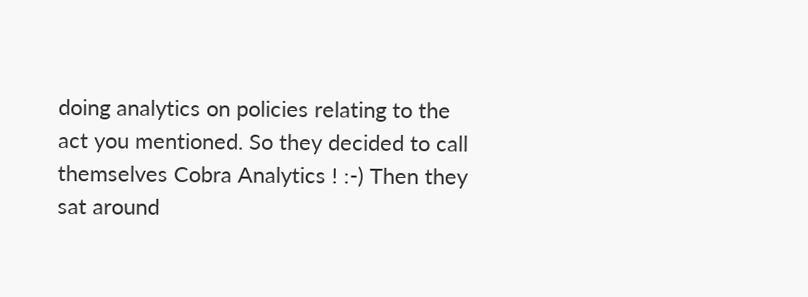doing analytics on policies relating to the act you mentioned. So they decided to call themselves Cobra Analytics ! :-) Then they sat around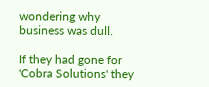wondering why business was dull.

If they had gone for 'Cobra Solutions' they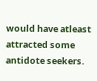would have atleast attracted some antidote seekers.